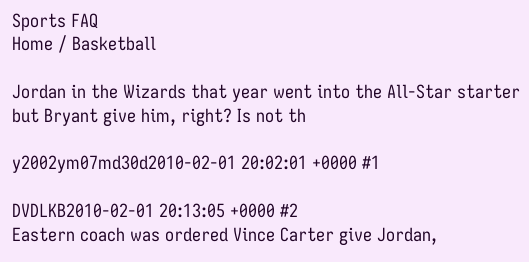Sports FAQ
Home / Basketball

Jordan in the Wizards that year went into the All-Star starter but Bryant give him, right? Is not th

y2002ym07md30d2010-02-01 20:02:01 +0000 #1

DVDLKB2010-02-01 20:13:05 +0000 #2
Eastern coach was ordered Vince Carter give Jordan,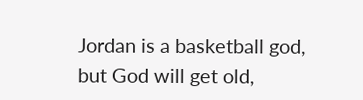Jordan is a basketball god, but God will get old,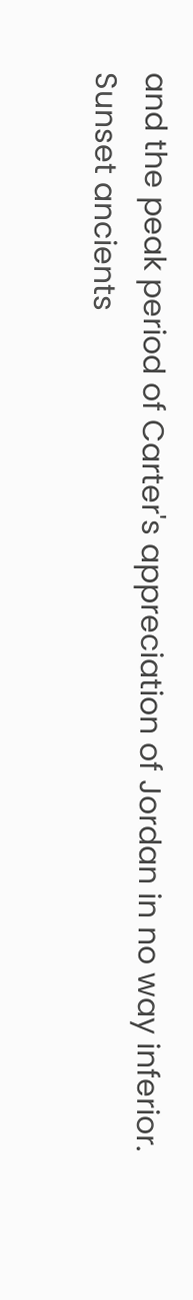and the peak period of Carter's appreciation of Jordan in no way inferior.
Sunset ancients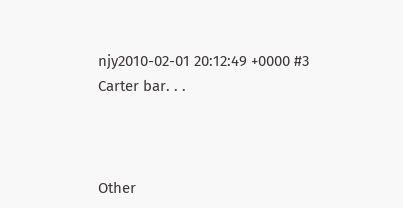njy2010-02-01 20:12:49 +0000 #3
Carter bar. . .



Other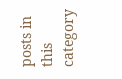posts in this category